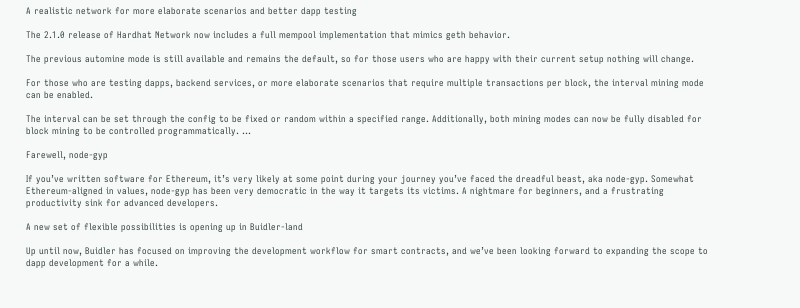A realistic network for more elaborate scenarios and better dapp testing

The 2.1.0 release of Hardhat Network now includes a full mempool implementation that mimics geth behavior.

The previous automine mode is still available and remains the default, so for those users who are happy with their current setup nothing will change.

For those who are testing dapps, backend services, or more elaborate scenarios that require multiple transactions per block, the interval mining mode can be enabled.

The interval can be set through the config to be fixed or random within a specified range. Additionally, both mining modes can now be fully disabled for block mining to be controlled programmatically. …

Farewell, node-gyp

If you’ve written software for Ethereum, it’s very likely at some point during your journey you’ve faced the dreadful beast, aka node-gyp. Somewhat Ethereum-aligned in values, node-gyp has been very democratic in the way it targets its victims. A nightmare for beginners, and a frustrating productivity sink for advanced developers.

A new set of flexible possibilities is opening up in Buidler-land

Up until now, Buidler has focused on improving the development workflow for smart contracts, and we’ve been looking forward to expanding the scope to dapp development for a while.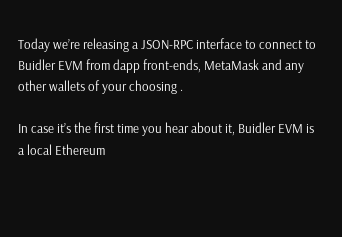Today we’re releasing a JSON-RPC interface to connect to Buidler EVM from dapp front-ends, MetaMask and any other wallets of your choosing .

In case it’s the first time you hear about it, Buidler EVM is a local Ethereum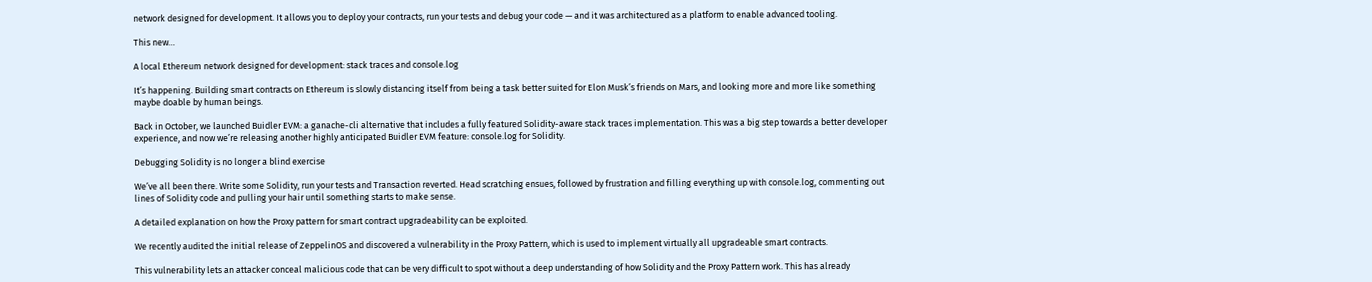network designed for development. It allows you to deploy your contracts, run your tests and debug your code — and it was architectured as a platform to enable advanced tooling.

This new…

A local Ethereum network designed for development: stack traces and console.log

It’s happening. Building smart contracts on Ethereum is slowly distancing itself from being a task better suited for Elon Musk’s friends on Mars, and looking more and more like something maybe doable by human beings.

Back in October, we launched Buidler EVM: a ganache-cli alternative that includes a fully featured Solidity-aware stack traces implementation. This was a big step towards a better developer experience, and now we’re releasing another highly anticipated Buidler EVM feature: console.log for Solidity.

Debugging Solidity is no longer a blind exercise

We’ve all been there. Write some Solidity, run your tests and Transaction reverted. Head scratching ensues, followed by frustration and filling everything up with console.log, commenting out lines of Solidity code and pulling your hair until something starts to make sense.

A detailed explanation on how the Proxy pattern for smart contract upgradeability can be exploited.

We recently audited the initial release of ZeppelinOS and discovered a vulnerability in the Proxy Pattern, which is used to implement virtually all upgradeable smart contracts.

This vulnerability lets an attacker conceal malicious code that can be very difficult to spot without a deep understanding of how Solidity and the Proxy Pattern work. This has already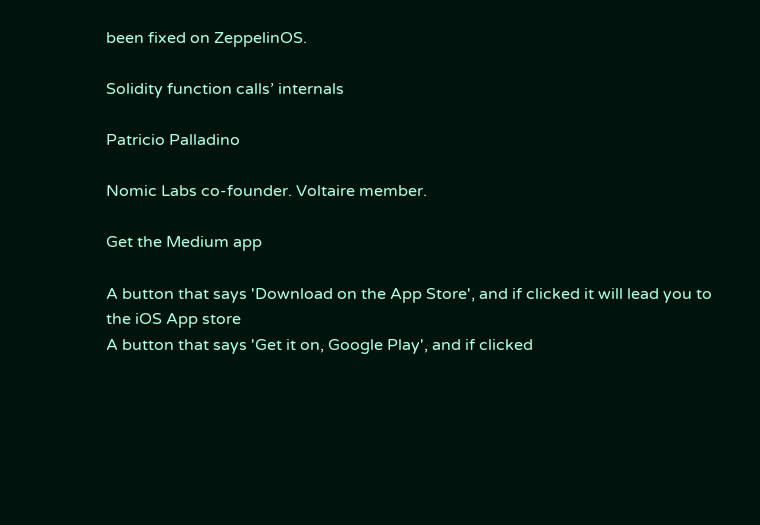been fixed on ZeppelinOS.

Solidity function calls’ internals

Patricio Palladino

Nomic Labs co-founder. Voltaire member.

Get the Medium app

A button that says 'Download on the App Store', and if clicked it will lead you to the iOS App store
A button that says 'Get it on, Google Play', and if clicked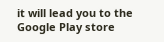it will lead you to the Google Play store